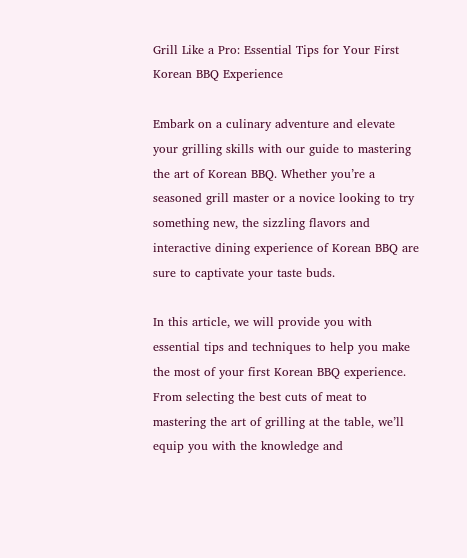Grill Like a Pro: Essential Tips for Your First Korean BBQ Experience

Embark on a culinary adventure and elevate your grilling skills with our guide to mastering the art of Korean BBQ. Whether you’re a seasoned grill master or a novice looking to try something new, the sizzling flavors and interactive dining experience of Korean BBQ are sure to captivate your taste buds.

In this article, we will provide you with essential tips and techniques to help you make the most of your first Korean BBQ experience. From selecting the best cuts of meat to mastering the art of grilling at the table, we’ll equip you with the knowledge and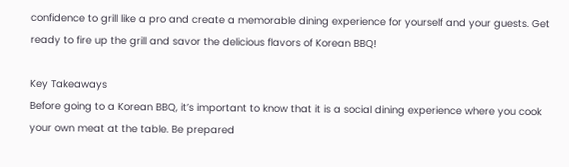confidence to grill like a pro and create a memorable dining experience for yourself and your guests. Get ready to fire up the grill and savor the delicious flavors of Korean BBQ!

Key Takeaways
Before going to a Korean BBQ, it’s important to know that it is a social dining experience where you cook your own meat at the table. Be prepared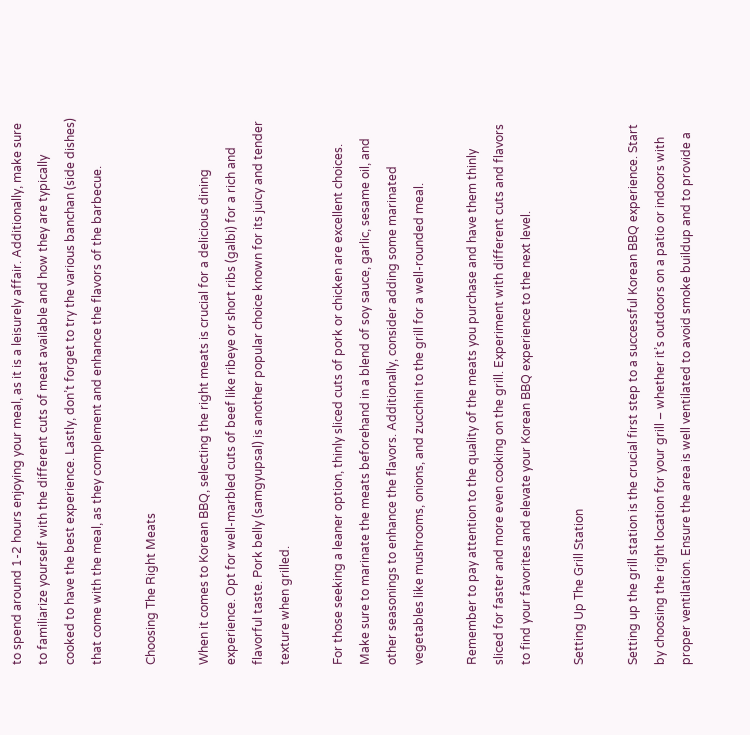to spend around 1-2 hours enjoying your meal, as it is a leisurely affair. Additionally, make sure to familiarize yourself with the different cuts of meat available and how they are typically cooked to have the best experience. Lastly, don’t forget to try the various banchan (side dishes) that come with the meal, as they complement and enhance the flavors of the barbecue.

Choosing The Right Meats

When it comes to Korean BBQ, selecting the right meats is crucial for a delicious dining experience. Opt for well-marbled cuts of beef like ribeye or short ribs (galbi) for a rich and flavorful taste. Pork belly (samgyupsal) is another popular choice known for its juicy and tender texture when grilled.

For those seeking a leaner option, thinly sliced cuts of pork or chicken are excellent choices. Make sure to marinate the meats beforehand in a blend of soy sauce, garlic, sesame oil, and other seasonings to enhance the flavors. Additionally, consider adding some marinated vegetables like mushrooms, onions, and zucchini to the grill for a well-rounded meal.

Remember to pay attention to the quality of the meats you purchase and have them thinly sliced for faster and more even cooking on the grill. Experiment with different cuts and flavors to find your favorites and elevate your Korean BBQ experience to the next level.

Setting Up The Grill Station

Setting up the grill station is the crucial first step to a successful Korean BBQ experience. Start by choosing the right location for your grill – whether it’s outdoors on a patio or indoors with proper ventilation. Ensure the area is well ventilated to avoid smoke buildup and to provide a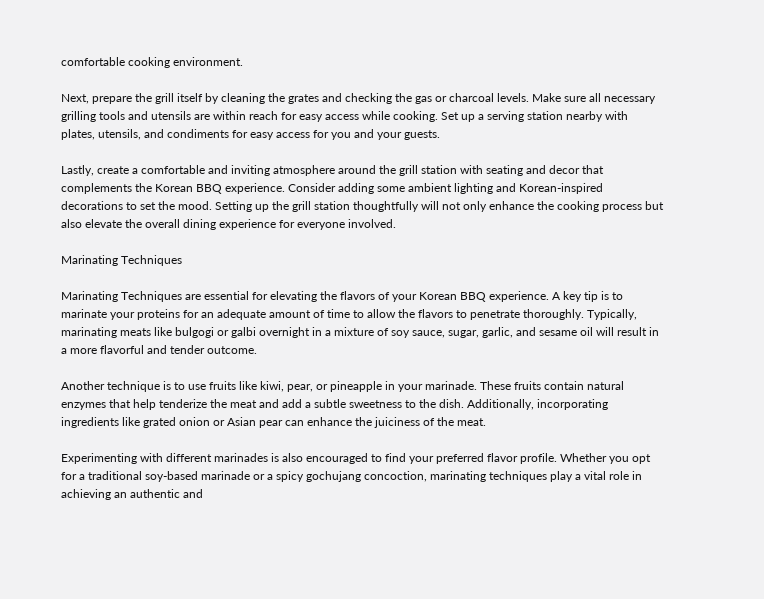comfortable cooking environment.

Next, prepare the grill itself by cleaning the grates and checking the gas or charcoal levels. Make sure all necessary grilling tools and utensils are within reach for easy access while cooking. Set up a serving station nearby with plates, utensils, and condiments for easy access for you and your guests.

Lastly, create a comfortable and inviting atmosphere around the grill station with seating and decor that complements the Korean BBQ experience. Consider adding some ambient lighting and Korean-inspired decorations to set the mood. Setting up the grill station thoughtfully will not only enhance the cooking process but also elevate the overall dining experience for everyone involved.

Marinating Techniques

Marinating Techniques are essential for elevating the flavors of your Korean BBQ experience. A key tip is to marinate your proteins for an adequate amount of time to allow the flavors to penetrate thoroughly. Typically, marinating meats like bulgogi or galbi overnight in a mixture of soy sauce, sugar, garlic, and sesame oil will result in a more flavorful and tender outcome.

Another technique is to use fruits like kiwi, pear, or pineapple in your marinade. These fruits contain natural enzymes that help tenderize the meat and add a subtle sweetness to the dish. Additionally, incorporating ingredients like grated onion or Asian pear can enhance the juiciness of the meat.

Experimenting with different marinades is also encouraged to find your preferred flavor profile. Whether you opt for a traditional soy-based marinade or a spicy gochujang concoction, marinating techniques play a vital role in achieving an authentic and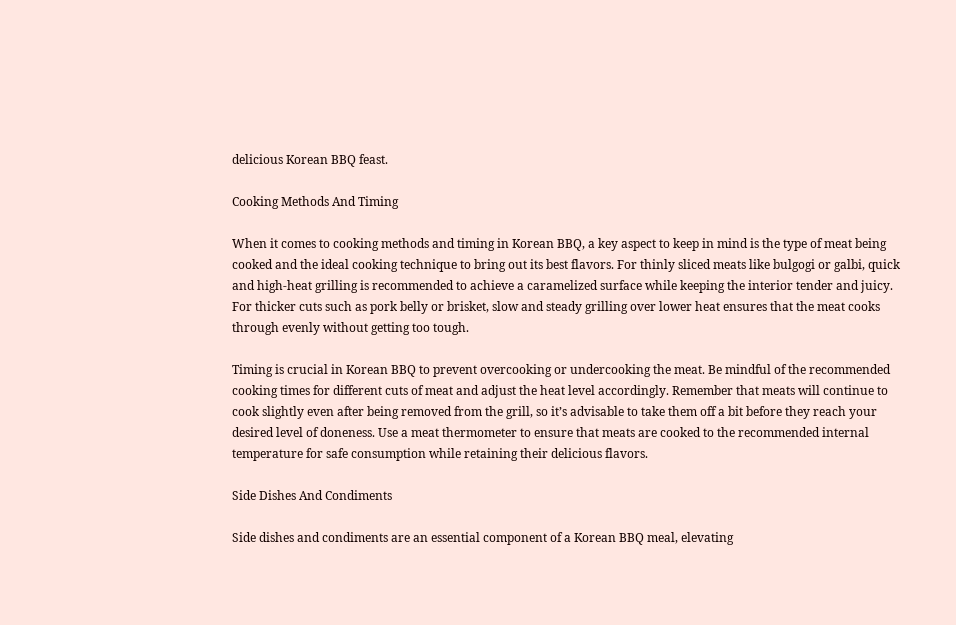delicious Korean BBQ feast.

Cooking Methods And Timing

When it comes to cooking methods and timing in Korean BBQ, a key aspect to keep in mind is the type of meat being cooked and the ideal cooking technique to bring out its best flavors. For thinly sliced meats like bulgogi or galbi, quick and high-heat grilling is recommended to achieve a caramelized surface while keeping the interior tender and juicy. For thicker cuts such as pork belly or brisket, slow and steady grilling over lower heat ensures that the meat cooks through evenly without getting too tough.

Timing is crucial in Korean BBQ to prevent overcooking or undercooking the meat. Be mindful of the recommended cooking times for different cuts of meat and adjust the heat level accordingly. Remember that meats will continue to cook slightly even after being removed from the grill, so it’s advisable to take them off a bit before they reach your desired level of doneness. Use a meat thermometer to ensure that meats are cooked to the recommended internal temperature for safe consumption while retaining their delicious flavors.

Side Dishes And Condiments

Side dishes and condiments are an essential component of a Korean BBQ meal, elevating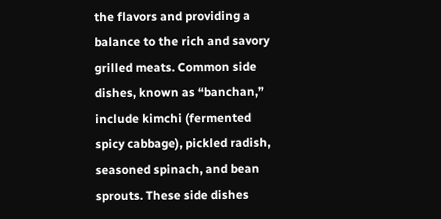the flavors and providing a balance to the rich and savory grilled meats. Common side dishes, known as “banchan,” include kimchi (fermented spicy cabbage), pickled radish, seasoned spinach, and bean sprouts. These side dishes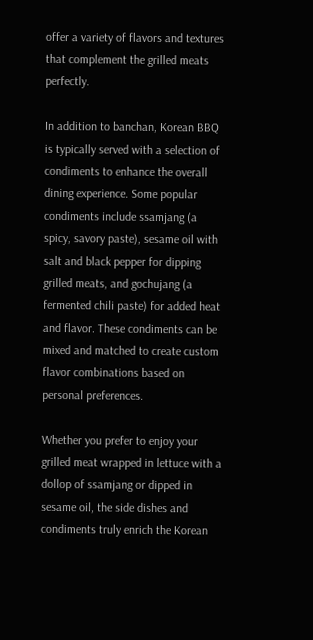offer a variety of flavors and textures that complement the grilled meats perfectly.

In addition to banchan, Korean BBQ is typically served with a selection of condiments to enhance the overall dining experience. Some popular condiments include ssamjang (a spicy, savory paste), sesame oil with salt and black pepper for dipping grilled meats, and gochujang (a fermented chili paste) for added heat and flavor. These condiments can be mixed and matched to create custom flavor combinations based on personal preferences.

Whether you prefer to enjoy your grilled meat wrapped in lettuce with a dollop of ssamjang or dipped in sesame oil, the side dishes and condiments truly enrich the Korean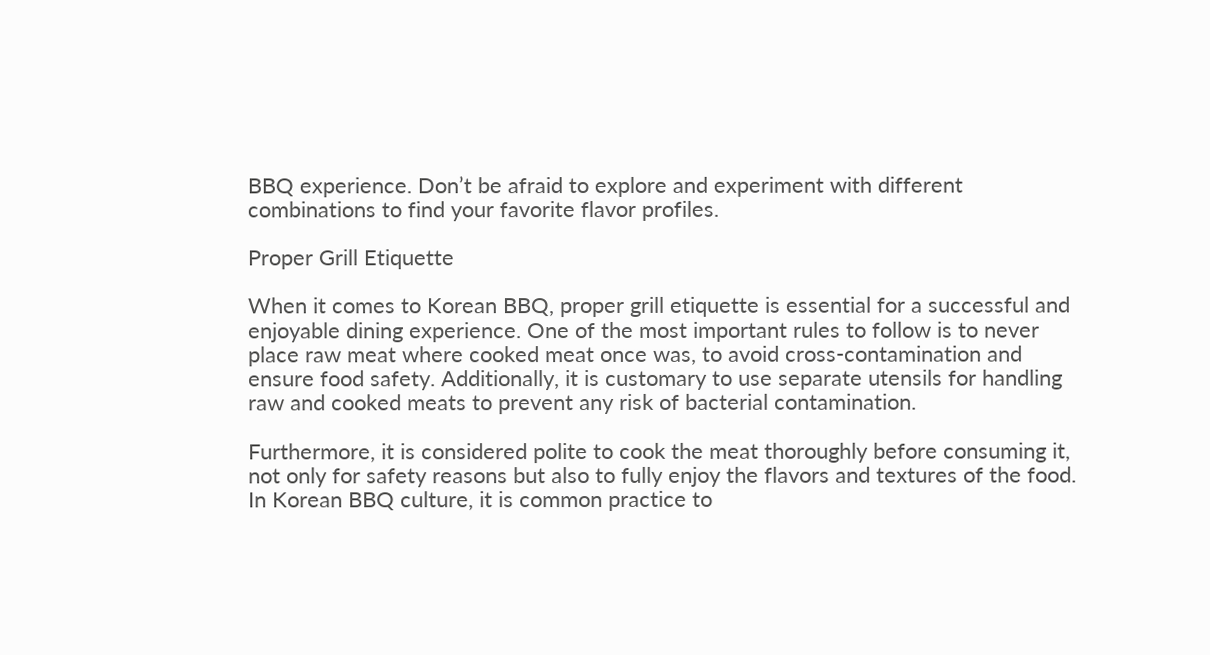BBQ experience. Don’t be afraid to explore and experiment with different combinations to find your favorite flavor profiles.

Proper Grill Etiquette

When it comes to Korean BBQ, proper grill etiquette is essential for a successful and enjoyable dining experience. One of the most important rules to follow is to never place raw meat where cooked meat once was, to avoid cross-contamination and ensure food safety. Additionally, it is customary to use separate utensils for handling raw and cooked meats to prevent any risk of bacterial contamination.

Furthermore, it is considered polite to cook the meat thoroughly before consuming it, not only for safety reasons but also to fully enjoy the flavors and textures of the food. In Korean BBQ culture, it is common practice to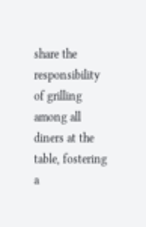share the responsibility of grilling among all diners at the table, fostering a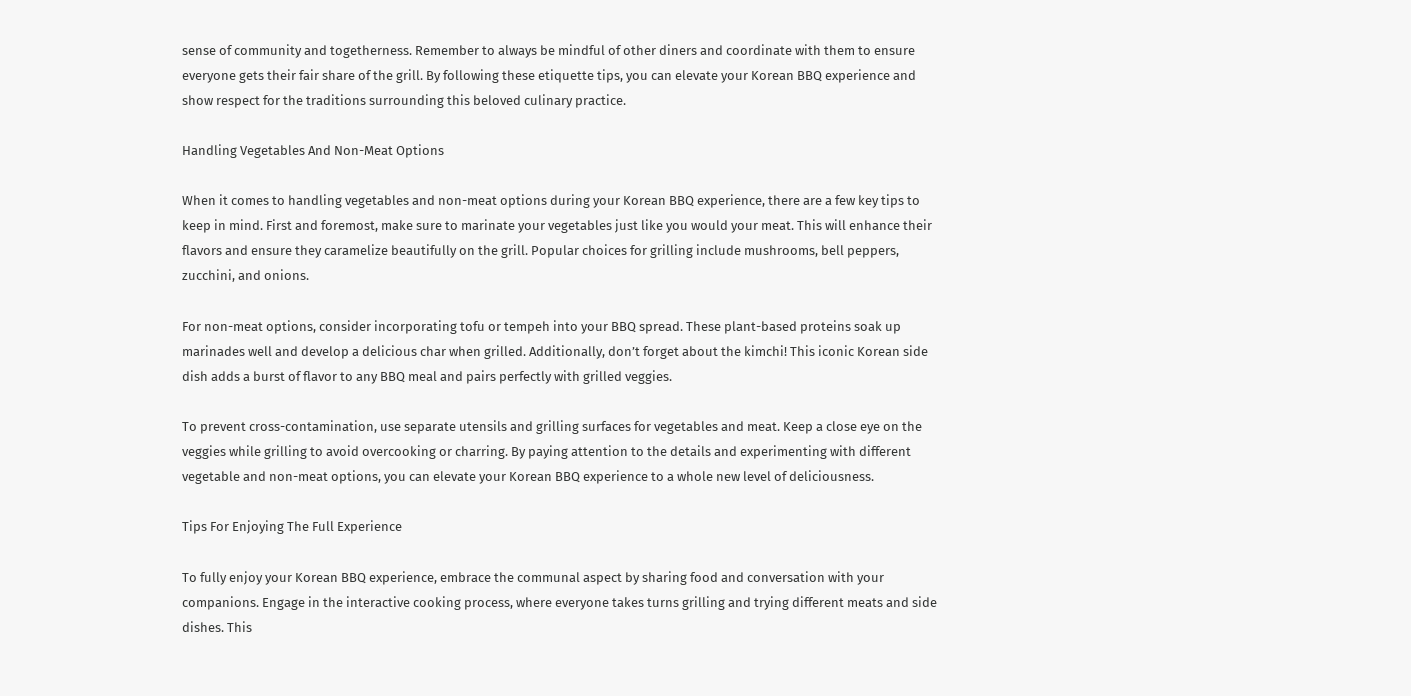sense of community and togetherness. Remember to always be mindful of other diners and coordinate with them to ensure everyone gets their fair share of the grill. By following these etiquette tips, you can elevate your Korean BBQ experience and show respect for the traditions surrounding this beloved culinary practice.

Handling Vegetables And Non-Meat Options

When it comes to handling vegetables and non-meat options during your Korean BBQ experience, there are a few key tips to keep in mind. First and foremost, make sure to marinate your vegetables just like you would your meat. This will enhance their flavors and ensure they caramelize beautifully on the grill. Popular choices for grilling include mushrooms, bell peppers, zucchini, and onions.

For non-meat options, consider incorporating tofu or tempeh into your BBQ spread. These plant-based proteins soak up marinades well and develop a delicious char when grilled. Additionally, don’t forget about the kimchi! This iconic Korean side dish adds a burst of flavor to any BBQ meal and pairs perfectly with grilled veggies.

To prevent cross-contamination, use separate utensils and grilling surfaces for vegetables and meat. Keep a close eye on the veggies while grilling to avoid overcooking or charring. By paying attention to the details and experimenting with different vegetable and non-meat options, you can elevate your Korean BBQ experience to a whole new level of deliciousness.

Tips For Enjoying The Full Experience

To fully enjoy your Korean BBQ experience, embrace the communal aspect by sharing food and conversation with your companions. Engage in the interactive cooking process, where everyone takes turns grilling and trying different meats and side dishes. This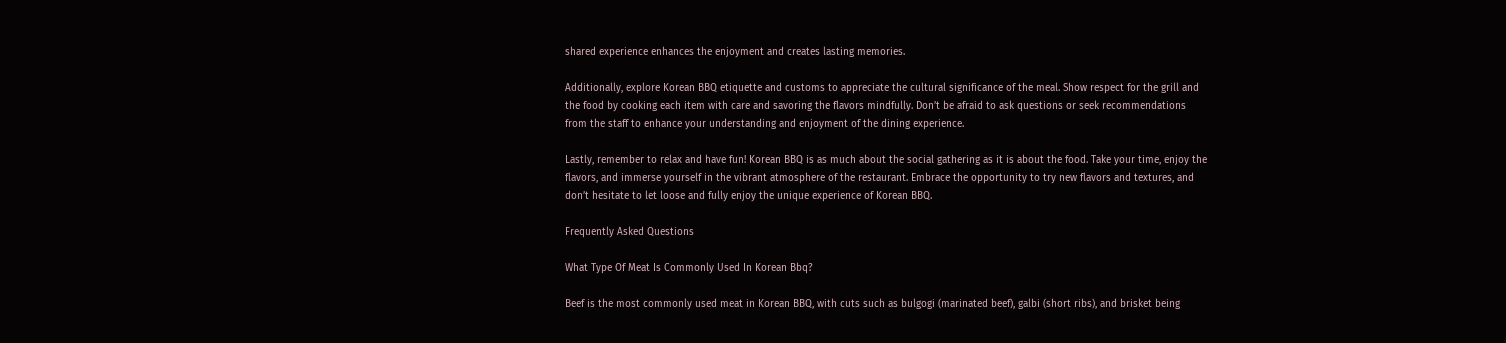shared experience enhances the enjoyment and creates lasting memories.

Additionally, explore Korean BBQ etiquette and customs to appreciate the cultural significance of the meal. Show respect for the grill and the food by cooking each item with care and savoring the flavors mindfully. Don’t be afraid to ask questions or seek recommendations from the staff to enhance your understanding and enjoyment of the dining experience.

Lastly, remember to relax and have fun! Korean BBQ is as much about the social gathering as it is about the food. Take your time, enjoy the flavors, and immerse yourself in the vibrant atmosphere of the restaurant. Embrace the opportunity to try new flavors and textures, and don’t hesitate to let loose and fully enjoy the unique experience of Korean BBQ.

Frequently Asked Questions

What Type Of Meat Is Commonly Used In Korean Bbq?

Beef is the most commonly used meat in Korean BBQ, with cuts such as bulgogi (marinated beef), galbi (short ribs), and brisket being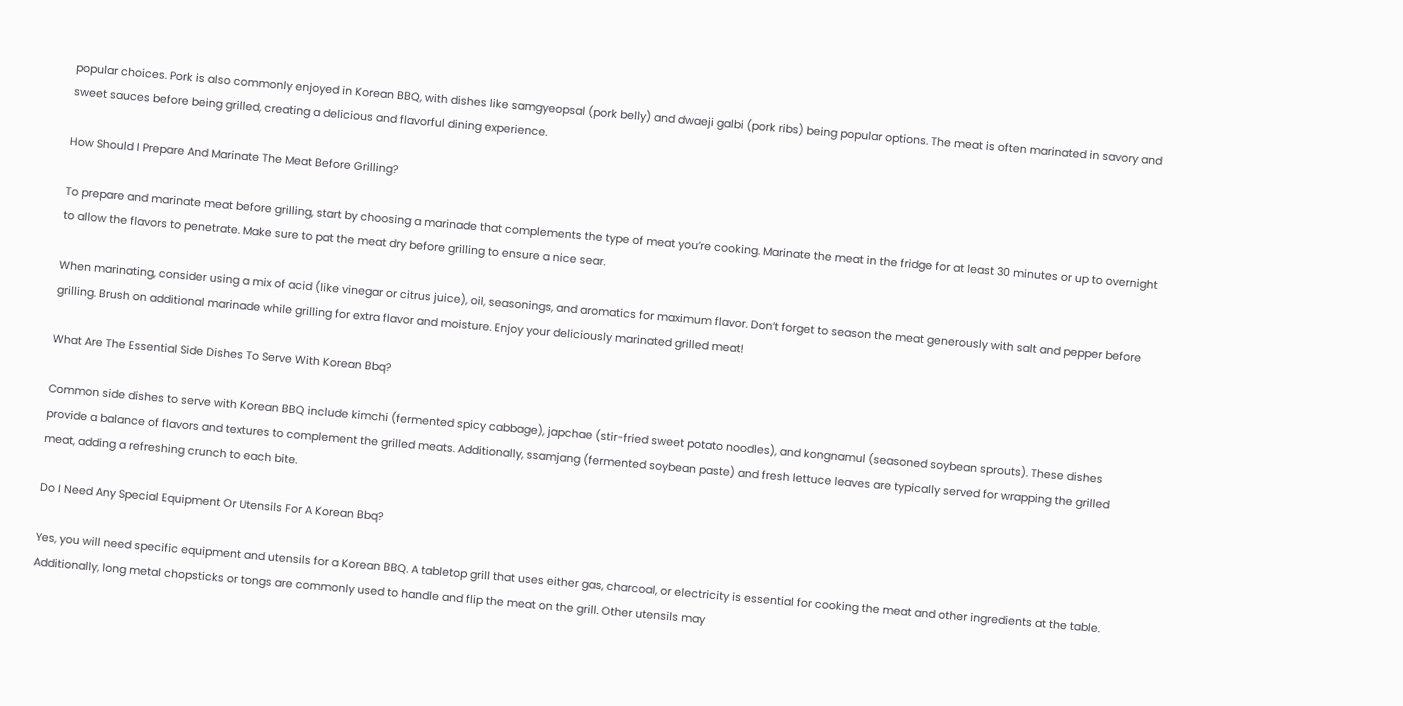popular choices. Pork is also commonly enjoyed in Korean BBQ, with dishes like samgyeopsal (pork belly) and dwaeji galbi (pork ribs) being popular options. The meat is often marinated in savory and sweet sauces before being grilled, creating a delicious and flavorful dining experience.

How Should I Prepare And Marinate The Meat Before Grilling?

To prepare and marinate meat before grilling, start by choosing a marinade that complements the type of meat you’re cooking. Marinate the meat in the fridge for at least 30 minutes or up to overnight to allow the flavors to penetrate. Make sure to pat the meat dry before grilling to ensure a nice sear.

When marinating, consider using a mix of acid (like vinegar or citrus juice), oil, seasonings, and aromatics for maximum flavor. Don’t forget to season the meat generously with salt and pepper before grilling. Brush on additional marinade while grilling for extra flavor and moisture. Enjoy your deliciously marinated grilled meat!

What Are The Essential Side Dishes To Serve With Korean Bbq?

Common side dishes to serve with Korean BBQ include kimchi (fermented spicy cabbage), japchae (stir-fried sweet potato noodles), and kongnamul (seasoned soybean sprouts). These dishes provide a balance of flavors and textures to complement the grilled meats. Additionally, ssamjang (fermented soybean paste) and fresh lettuce leaves are typically served for wrapping the grilled meat, adding a refreshing crunch to each bite.

Do I Need Any Special Equipment Or Utensils For A Korean Bbq?

Yes, you will need specific equipment and utensils for a Korean BBQ. A tabletop grill that uses either gas, charcoal, or electricity is essential for cooking the meat and other ingredients at the table. Additionally, long metal chopsticks or tongs are commonly used to handle and flip the meat on the grill. Other utensils may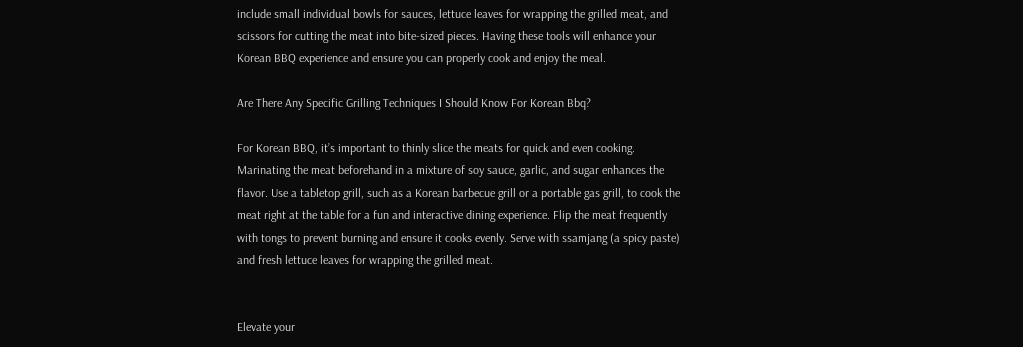include small individual bowls for sauces, lettuce leaves for wrapping the grilled meat, and scissors for cutting the meat into bite-sized pieces. Having these tools will enhance your Korean BBQ experience and ensure you can properly cook and enjoy the meal.

Are There Any Specific Grilling Techniques I Should Know For Korean Bbq?

For Korean BBQ, it’s important to thinly slice the meats for quick and even cooking. Marinating the meat beforehand in a mixture of soy sauce, garlic, and sugar enhances the flavor. Use a tabletop grill, such as a Korean barbecue grill or a portable gas grill, to cook the meat right at the table for a fun and interactive dining experience. Flip the meat frequently with tongs to prevent burning and ensure it cooks evenly. Serve with ssamjang (a spicy paste) and fresh lettuce leaves for wrapping the grilled meat.


Elevate your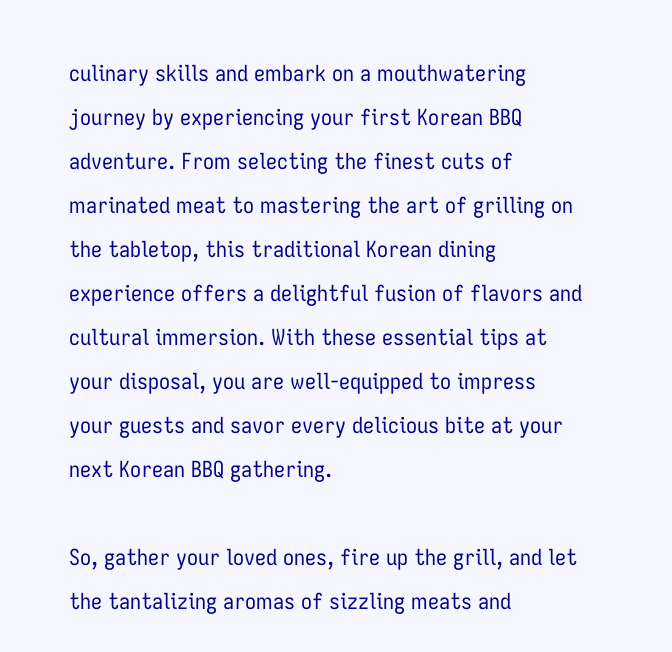culinary skills and embark on a mouthwatering journey by experiencing your first Korean BBQ adventure. From selecting the finest cuts of marinated meat to mastering the art of grilling on the tabletop, this traditional Korean dining experience offers a delightful fusion of flavors and cultural immersion. With these essential tips at your disposal, you are well-equipped to impress your guests and savor every delicious bite at your next Korean BBQ gathering.

So, gather your loved ones, fire up the grill, and let the tantalizing aromas of sizzling meats and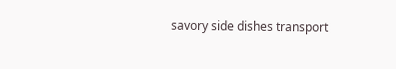savory side dishes transport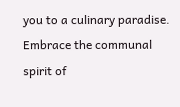you to a culinary paradise. Embrace the communal spirit of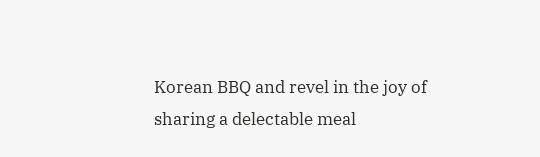Korean BBQ and revel in the joy of sharing a delectable meal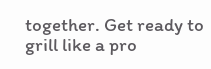together. Get ready to grill like a pro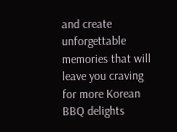and create unforgettable memories that will leave you craving for more Korean BBQ delights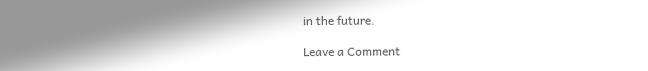in the future.

Leave a Comment